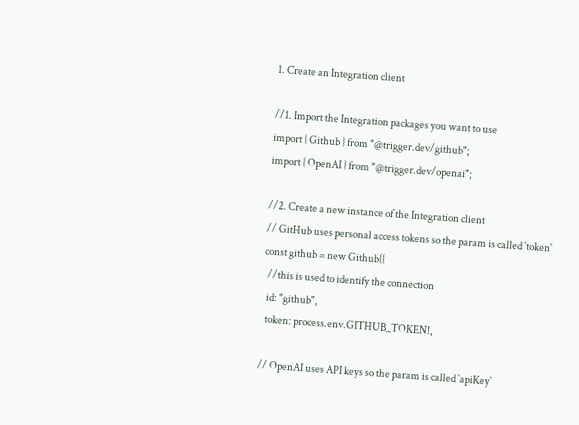1. Create an Integration client

//1. Import the Integration packages you want to use
import { Github } from "@trigger.dev/github";
import { OpenAI } from "@trigger.dev/openai";

//2. Create a new instance of the Integration client
// GitHub uses personal access tokens so the param is called `token`
const github = new Github({
  //this is used to identify the connection
  id: "github",
  token: process.env.GITHUB_TOKEN!,

// OpenAI uses API keys so the param is called `apiKey`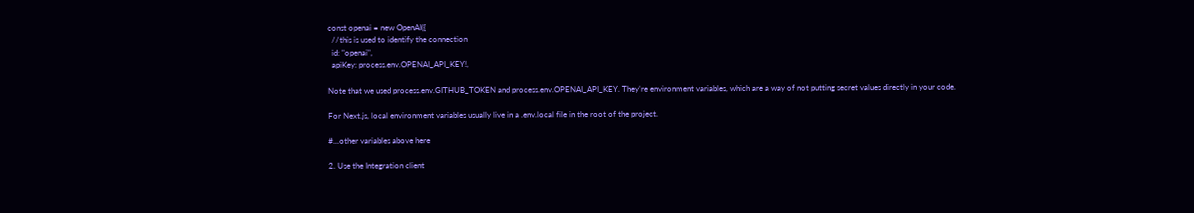const openai = new OpenAI({
  //this is used to identify the connection
  id: "openai",
  apiKey: process.env.OPENAI_API_KEY!,

Note that we used process.env.GITHUB_TOKEN and process.env.OPENAI_API_KEY. They’re environment variables, which are a way of not putting secret values directly in your code.

For Next.js, local environment variables usually live in a .env.local file in the root of the project.

#...other variables above here

2. Use the Integration client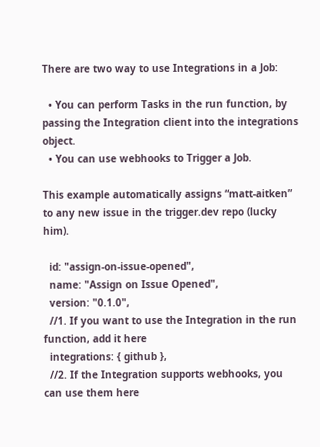There are two way to use Integrations in a Job:

  • You can perform Tasks in the run function, by passing the Integration client into the integrations object.
  • You can use webhooks to Trigger a Job.

This example automatically assigns “matt-aitken” to any new issue in the trigger.dev repo (lucky him).

  id: "assign-on-issue-opened",
  name: "Assign on Issue Opened",
  version: "0.1.0",
  //1. If you want to use the Integration in the run function, add it here
  integrations: { github },
  //2. If the Integration supports webhooks, you can use them here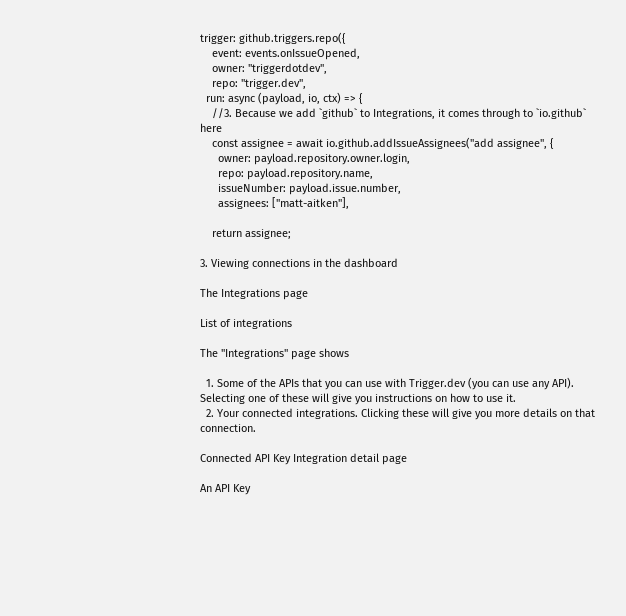trigger: github.triggers.repo({
    event: events.onIssueOpened,
    owner: "triggerdotdev",
    repo: "trigger.dev",
  run: async (payload, io, ctx) => {
    //3. Because we add `github` to Integrations, it comes through to `io.github` here
    const assignee = await io.github.addIssueAssignees("add assignee", {
      owner: payload.repository.owner.login,
      repo: payload.repository.name,
      issueNumber: payload.issue.number,
      assignees: ["matt-aitken"],

    return assignee;

3. Viewing connections in the dashboard

The Integrations page

List of integrations

The "Integrations" page shows

  1. Some of the APIs that you can use with Trigger.dev (you can use any API). Selecting one of these will give you instructions on how to use it.
  2. Your connected integrations. Clicking these will give you more details on that connection.

Connected API Key Integration detail page

An API Key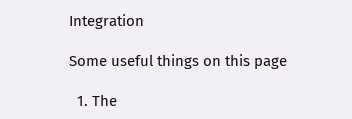Integration

Some useful things on this page

  1. The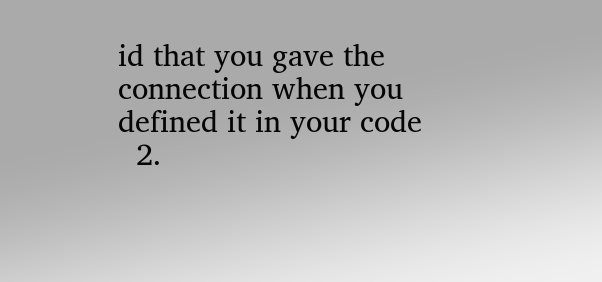id that you gave the connection when you defined it in your code
  2.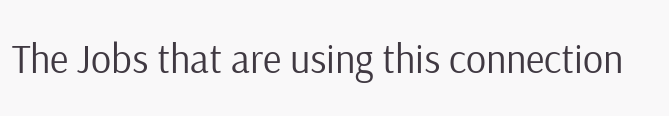The Jobs that are using this connection